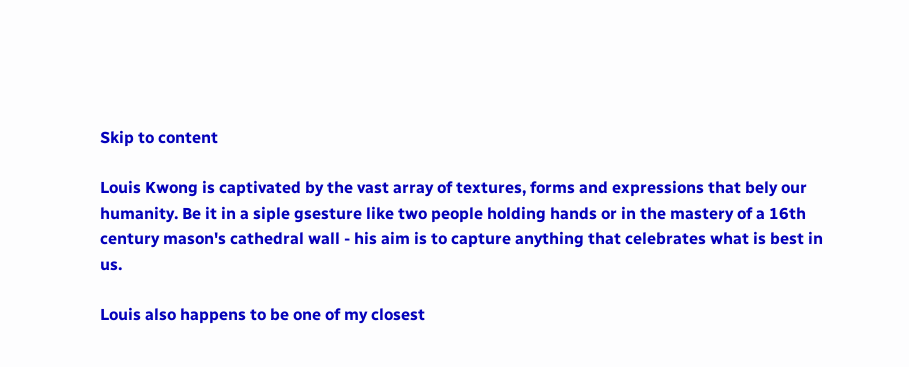Skip to content

Louis Kwong is captivated by the vast array of textures, forms and expressions that bely our humanity. Be it in a siple gsesture like two people holding hands or in the mastery of a 16th century mason's cathedral wall - his aim is to capture anything that celebrates what is best in us.

Louis also happens to be one of my closest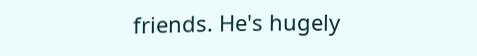friends. He's hugely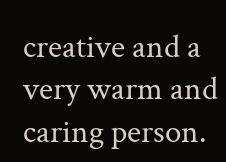creative and a very warm and caring person.